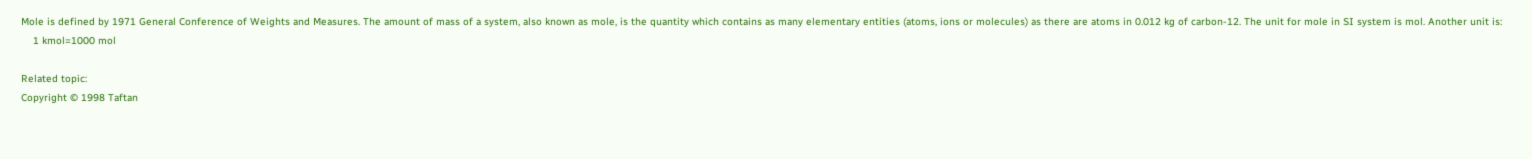Mole is defined by 1971 General Conference of Weights and Measures. The amount of mass of a system, also known as mole, is the quantity which contains as many elementary entities (atoms, ions or molecules) as there are atoms in 0.012 kg of carbon-12. The unit for mole in SI system is mol. Another unit is:
    1 kmol=1000 mol

Related topic:
Copyright © 1998 Taftan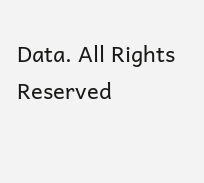Data. All Rights Reserved